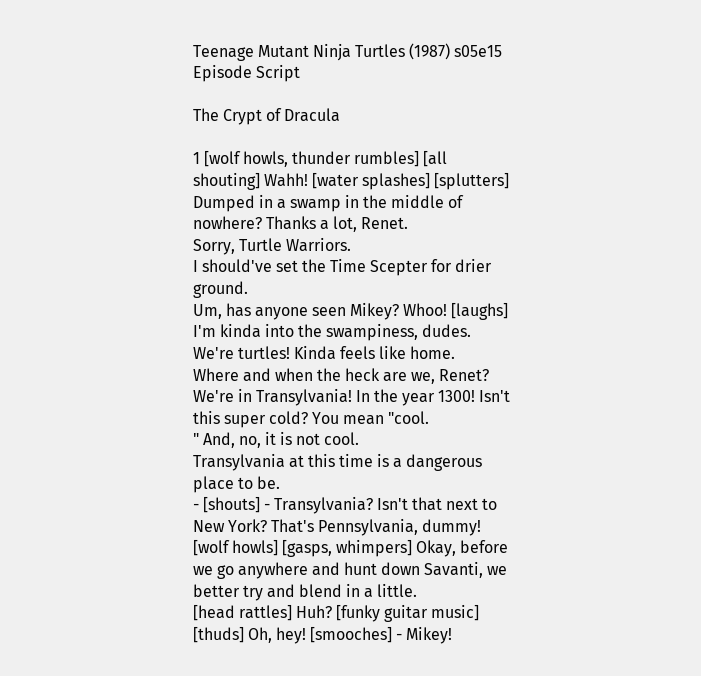Teenage Mutant Ninja Turtles (1987) s05e15 Episode Script

The Crypt of Dracula

1 [wolf howls, thunder rumbles] [all shouting] Wahh! [water splashes] [splutters] Dumped in a swamp in the middle of nowhere? Thanks a lot, Renet.
Sorry, Turtle Warriors.
I should've set the Time Scepter for drier ground.
Um, has anyone seen Mikey? Whoo! [laughs] I'm kinda into the swampiness, dudes.
We're turtles! Kinda feels like home.
Where and when the heck are we, Renet? We're in Transylvania! In the year 1300! Isn't this super cold? You mean "cool.
" And, no, it is not cool.
Transylvania at this time is a dangerous place to be.
- [shouts] - Transylvania? Isn't that next to New York? That's Pennsylvania, dummy! [wolf howls] [gasps, whimpers] Okay, before we go anywhere and hunt down Savanti, we better try and blend in a little.
[head rattles] Huh? [funky guitar music] [thuds] Oh, hey! [smooches] - Mikey!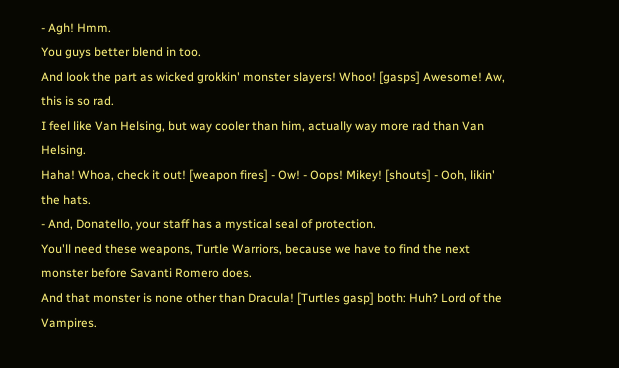- Agh! Hmm.
You guys better blend in too.
And look the part as wicked grokkin' monster slayers! Whoo! [gasps] Awesome! Aw, this is so rad.
I feel like Van Helsing, but way cooler than him, actually way more rad than Van Helsing.
Haha! Whoa, check it out! [weapon fires] - Ow! - Oops! Mikey! [shouts] - Ooh, likin' the hats.
- And, Donatello, your staff has a mystical seal of protection.
You'll need these weapons, Turtle Warriors, because we have to find the next monster before Savanti Romero does.
And that monster is none other than Dracula! [Turtles gasp] both: Huh? Lord of the Vampires.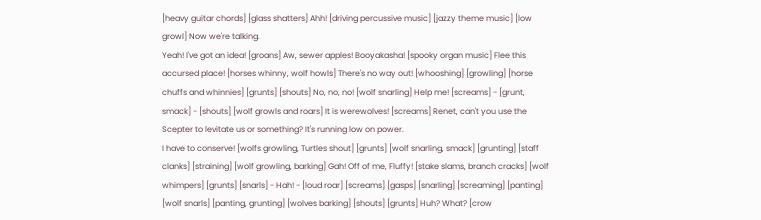[heavy guitar chords] [glass shatters] Ahh! [driving percussive music] [jazzy theme music] [low growl] Now we're talking.
Yeah! I've got an idea! [groans] Aw, sewer apples! Booyakasha! [spooky organ music] Flee this accursed place! [horses whinny, wolf howls] There's no way out! [whooshing] [growling] [horse chuffs and whinnies] [grunts] [shouts] No, no, no! [wolf snarling] Help me! [screams] - [grunt, smack] - [shouts] [wolf growls and roars] It is werewolves! [screams] Renet, can't you use the Scepter to levitate us or something? It's running low on power.
I have to conserve! [wolfs growling, Turtles shout] [grunts] [wolf snarling, smack] [grunting] [staff clanks] [straining] [wolf growling, barking] Gah! Off of me, Fluffy! [stake slams, branch cracks] [wolf whimpers] [grunts] [snarls] - Hah! - [loud roar] [screams] [gasps] [snarling] [screaming] [panting] [wolf snarls] [panting, grunting] [wolves barking] [shouts] [grunts] Huh? What? [crow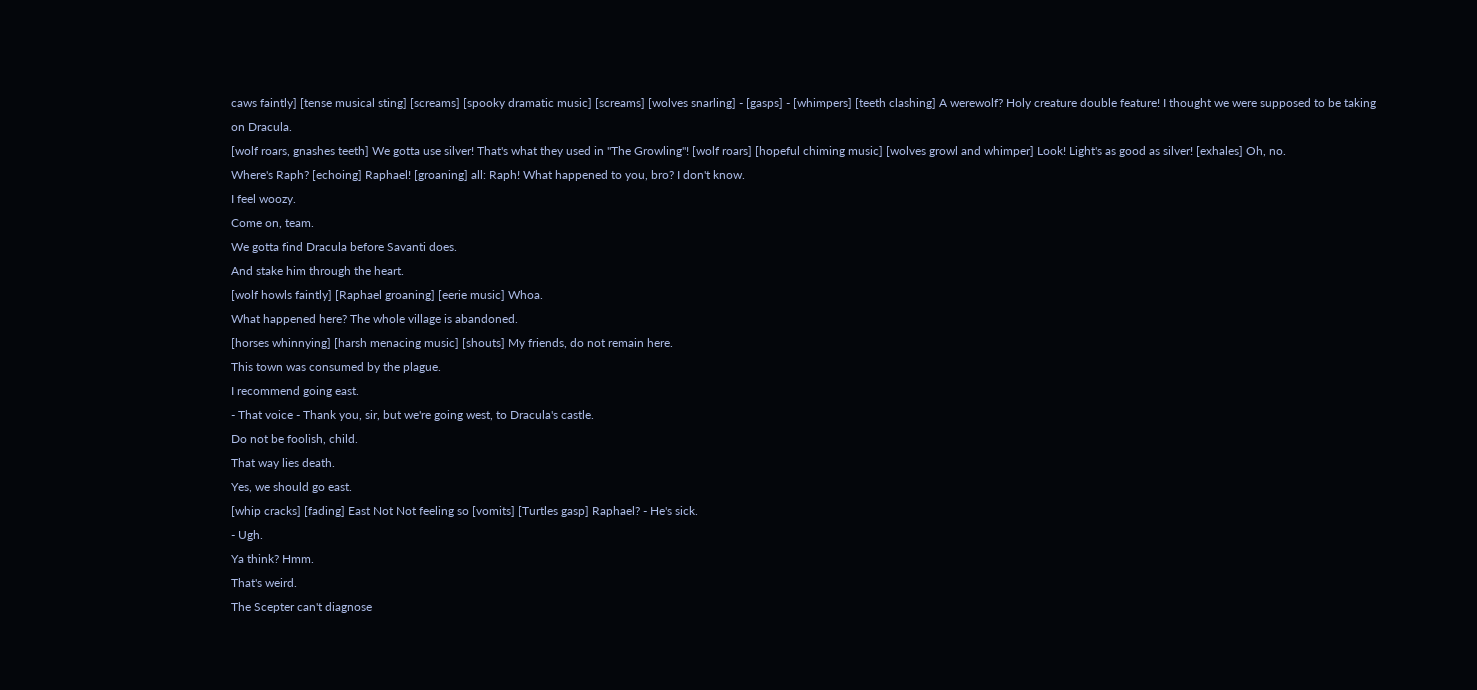caws faintly] [tense musical sting] [screams] [spooky dramatic music] [screams] [wolves snarling] - [gasps] - [whimpers] [teeth clashing] A werewolf? Holy creature double feature! I thought we were supposed to be taking on Dracula.
[wolf roars, gnashes teeth] We gotta use silver! That's what they used in "The Growling"! [wolf roars] [hopeful chiming music] [wolves growl and whimper] Look! Light's as good as silver! [exhales] Oh, no.
Where's Raph? [echoing] Raphael! [groaning] all: Raph! What happened to you, bro? I don't know.
I feel woozy.
Come on, team.
We gotta find Dracula before Savanti does.
And stake him through the heart.
[wolf howls faintly] [Raphael groaning] [eerie music] Whoa.
What happened here? The whole village is abandoned.
[horses whinnying] [harsh menacing music] [shouts] My friends, do not remain here.
This town was consumed by the plague.
I recommend going east.
- That voice - Thank you, sir, but we're going west, to Dracula's castle.
Do not be foolish, child.
That way lies death.
Yes, we should go east.
[whip cracks] [fading] East Not Not feeling so [vomits] [Turtles gasp] Raphael? - He's sick.
- Ugh.
Ya think? Hmm.
That's weird.
The Scepter can't diagnose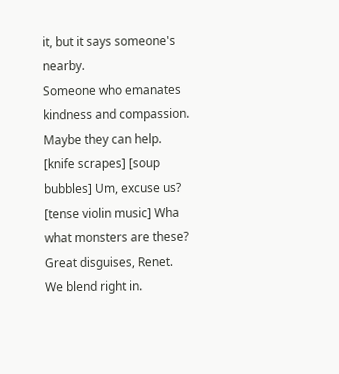it, but it says someone's nearby.
Someone who emanates kindness and compassion.
Maybe they can help.
[knife scrapes] [soup bubbles] Um, excuse us? [tense violin music] Wha what monsters are these? Great disguises, Renet.
We blend right in.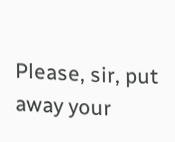Please, sir, put away your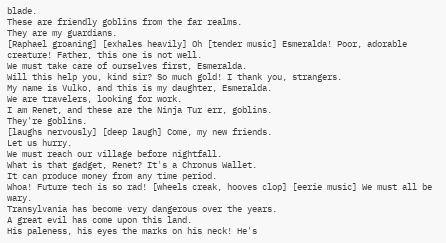blade.
These are friendly goblins from the far realms.
They are my guardians.
[Raphael groaning] [exhales heavily] Oh [tender music] Esmeralda! Poor, adorable creature! Father, this one is not well.
We must take care of ourselves first, Esmeralda.
Will this help you, kind sir? So much gold! I thank you, strangers.
My name is Vulko, and this is my daughter, Esmeralda.
We are travelers, looking for work.
I am Renet, and these are the Ninja Tur err, goblins.
They're goblins.
[laughs nervously] [deep laugh] Come, my new friends.
Let us hurry.
We must reach our village before nightfall.
What is that gadget, Renet? It's a Chronus Wallet.
It can produce money from any time period.
Whoa! Future tech is so rad! [wheels creak, hooves clop] [eerie music] We must all be wary.
Transylvania has become very dangerous over the years.
A great evil has come upon this land.
His paleness, his eyes the marks on his neck! He's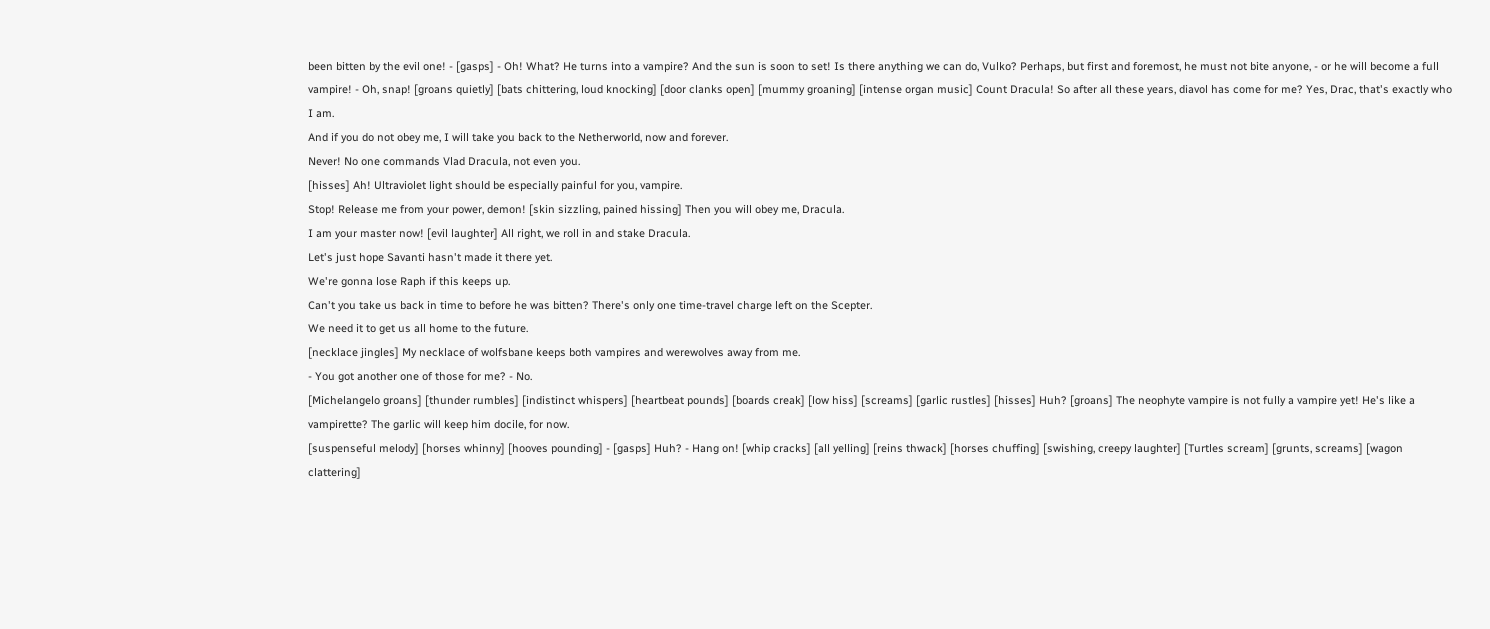been bitten by the evil one! - [gasps] - Oh! What? He turns into a vampire? And the sun is soon to set! Is there anything we can do, Vulko? Perhaps, but first and foremost, he must not bite anyone, - or he will become a full vampire! - Oh, snap! [groans quietly] [bats chittering, loud knocking] [door clanks open] [mummy groaning] [intense organ music] Count Dracula! So after all these years, diavol has come for me? Yes, Drac, that's exactly who I am.
And if you do not obey me, I will take you back to the Netherworld, now and forever.
Never! No one commands Vlad Dracula, not even you.
[hisses] Ah! Ultraviolet light should be especially painful for you, vampire.
Stop! Release me from your power, demon! [skin sizzling, pained hissing] Then you will obey me, Dracula.
I am your master now! [evil laughter] All right, we roll in and stake Dracula.
Let's just hope Savanti hasn't made it there yet.
We're gonna lose Raph if this keeps up.
Can't you take us back in time to before he was bitten? There's only one time-travel charge left on the Scepter.
We need it to get us all home to the future.
[necklace jingles] My necklace of wolfsbane keeps both vampires and werewolves away from me.
- You got another one of those for me? - No.
[Michelangelo groans] [thunder rumbles] [indistinct whispers] [heartbeat pounds] [boards creak] [low hiss] [screams] [garlic rustles] [hisses] Huh? [groans] The neophyte vampire is not fully a vampire yet! He's like a vampirette? The garlic will keep him docile, for now.
[suspenseful melody] [horses whinny] [hooves pounding] - [gasps] Huh? - Hang on! [whip cracks] [all yelling] [reins thwack] [horses chuffing] [swishing, creepy laughter] [Turtles scream] [grunts, screams] [wagon clattering]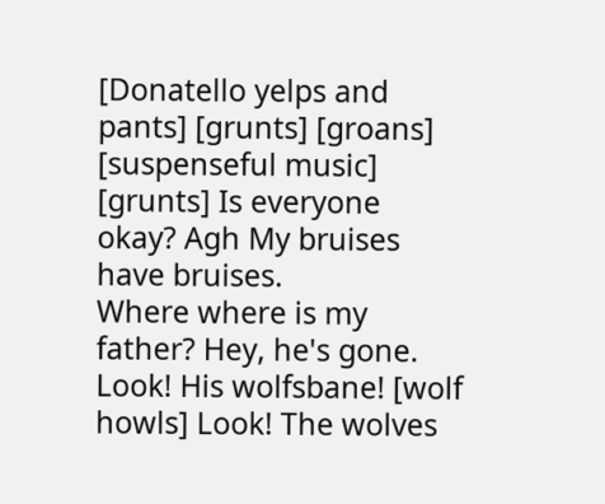[Donatello yelps and pants] [grunts] [groans] [suspenseful music] [grunts] Is everyone okay? Agh My bruises have bruises.
Where where is my father? Hey, he's gone.
Look! His wolfsbane! [wolf howls] Look! The wolves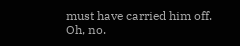must have carried him off.
Oh, no.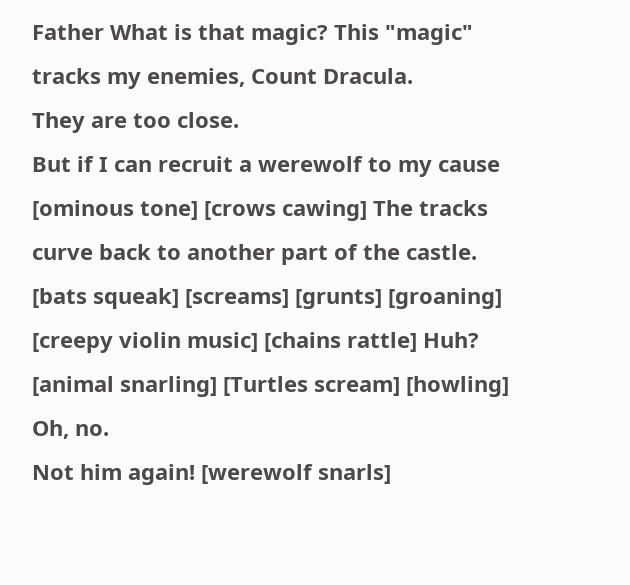Father What is that magic? This "magic" tracks my enemies, Count Dracula.
They are too close.
But if I can recruit a werewolf to my cause [ominous tone] [crows cawing] The tracks curve back to another part of the castle.
[bats squeak] [screams] [grunts] [groaning] [creepy violin music] [chains rattle] Huh? [animal snarling] [Turtles scream] [howling] Oh, no.
Not him again! [werewolf snarls]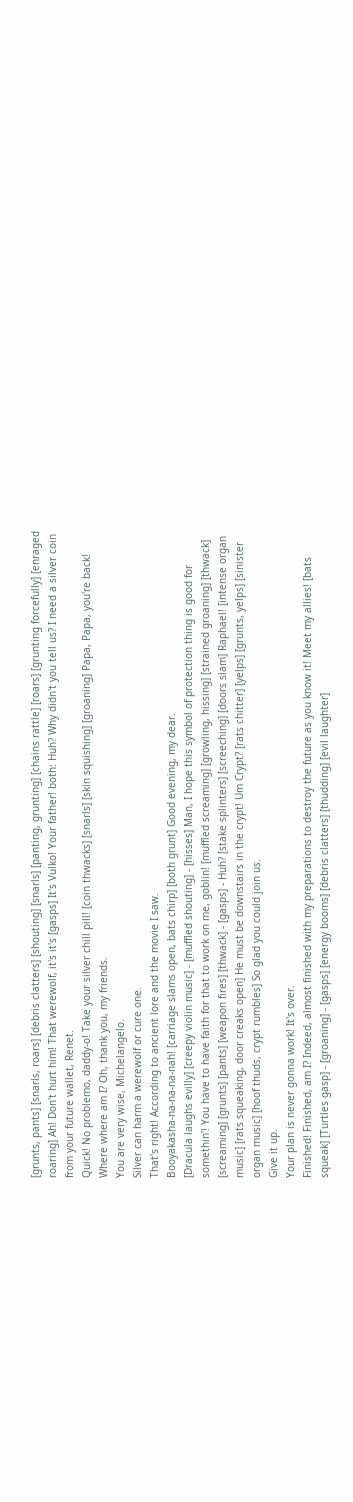[grunts, pants] [snarls, roars] [debris clatters] [shouting] [snarls] [panting, grunting] [chains rattle] [roars] [grunting forcefully] [enraged roaring] Ah! Don't hurt him! That werewolf, it's it's [gasps] It's Vulko! Your father! both: Huh? Why didn't you tell us? I need a silver coin from your future wallet, Renet.
Quick! No problemo, daddy-o! Take your silver chill pill! [coin thwacks] [snarls] [skin squishing] [groaning] Papa, Papa, you're back! Where where am I? Oh, thank you, my friends.
You are very wise, Michelangelo.
Silver can harm a werewolf or cure one.
That's right! According to ancient lore and the movie I saw.
Booyakasha-na-na-na-nah! [carriage slams open, bats chirp] [both grunt] Good evening, my dear.
[Dracula laughs evilly] [creepy violin music] - [muffled shouting] - [hisses] Man, I hope this symbol of protection thing is good for somethin'! You have to have faith for that to work on me, goblin! [muffled screaming] [growling, hissing] [strained groaning] [thwack] [screaming] [grunts] [pants] [weapon fires] [thwack] - [gasps] - Huh? [stake splinters] [screeching] [doors slam] Raphael! [intense organ music] [rats squeaking, door creaks open] He must be downstairs in the crypt! Um Crypt? [rats chitter] [yelps] [grunts, yelps] [sinister organ music] [hoof thuds, crypt rumbles] So glad you could join us.
Give it up.
Your plan is never gonna work! It's over.
Finished! Finished, am I? Indeed, almost finished with my preparations to destroy the future as you know it! Meet my allies! [bats squeak] [Turtles gasp] - [groaning] - [gasps] [energy booms] [debris clatters] [thudding] [evil laughter]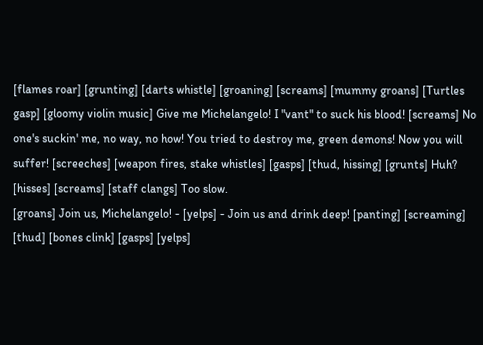[flames roar] [grunting] [darts whistle] [groaning] [screams] [mummy groans] [Turtles gasp] [gloomy violin music] Give me Michelangelo! I "vant" to suck his blood! [screams] No one's suckin' me, no way, no how! You tried to destroy me, green demons! Now you will suffer! [screeches] [weapon fires, stake whistles] [gasps] [thud, hissing] [grunts] Huh? [hisses] [screams] [staff clangs] Too slow.
[groans] Join us, Michelangelo! - [yelps] - Join us and drink deep! [panting] [screaming] [thud] [bones clink] [gasps] [yelps]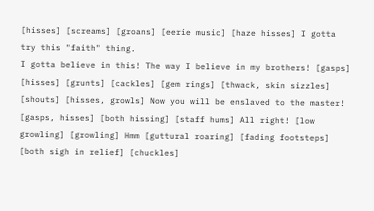[hisses] [screams] [groans] [eerie music] [haze hisses] I gotta try this "faith" thing.
I gotta believe in this! The way I believe in my brothers! [gasps] [hisses] [grunts] [cackles] [gem rings] [thwack, skin sizzles] [shouts] [hisses, growls] Now you will be enslaved to the master! [gasps, hisses] [both hissing] [staff hums] All right! [low growling] [growling] Hmm [guttural roaring] [fading footsteps] [both sigh in relief] [chuckles]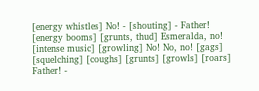[energy whistles] No! - [shouting] - Father! [energy booms] [grunts, thud] Esmeralda, no! [intense music] [growling] No! No, no! [gags] [squelching] [coughs] [grunts] [growls] [roars] Father! -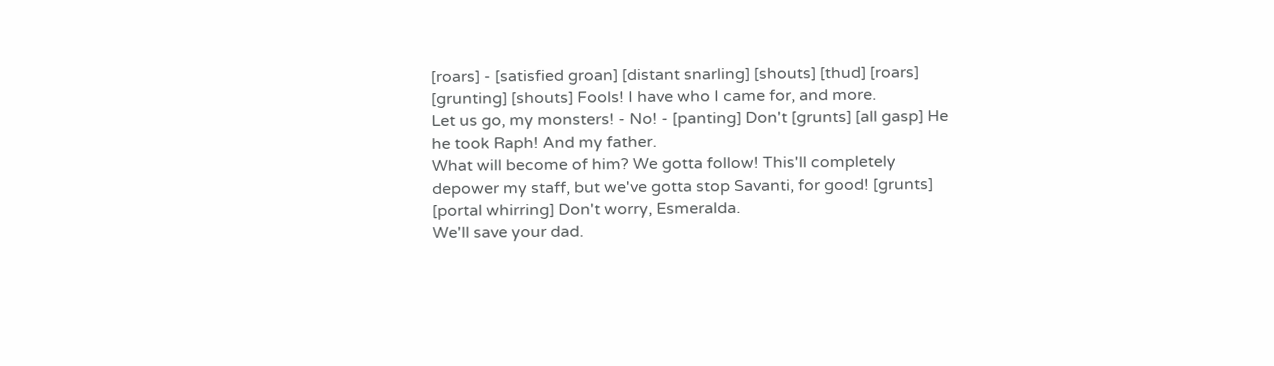[roars] - [satisfied groan] [distant snarling] [shouts] [thud] [roars] [grunting] [shouts] Fools! I have who I came for, and more.
Let us go, my monsters! - No! - [panting] Don't [grunts] [all gasp] He he took Raph! And my father.
What will become of him? We gotta follow! This'll completely depower my staff, but we've gotta stop Savanti, for good! [grunts] [portal whirring] Don't worry, Esmeralda.
We'll save your dad.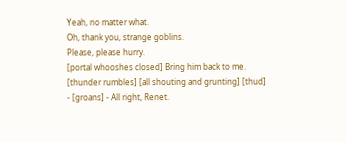Yeah, no matter what.
Oh, thank you, strange goblins.
Please, please hurry.
[portal whooshes closed] Bring him back to me.
[thunder rumbles] [all shouting and grunting] [thud] - [groans] - All right, Renet.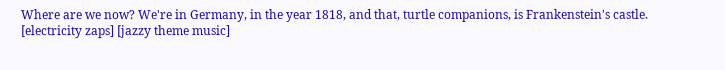Where are we now? We're in Germany, in the year 1818, and that, turtle companions, is Frankenstein's castle.
[electricity zaps] [jazzy theme music]